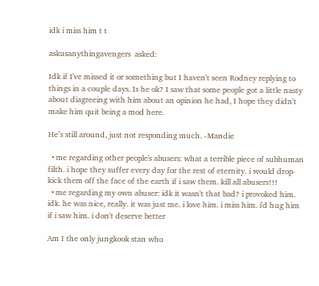idk i miss him t t

askusanythingavengers  asked:

Idk if I've missed it or something but I haven't seen Rodney replying to things in a couple days. Is he ok? I saw that some people got a little nasty about diagreeing with him about an opinion he had, I hope they didn't make him quit being a mod here.

He’s still around, just not responding much. -Mandie

  • me regarding other people's abusers: what a terrible piece of subhuman filth. i hope they suffer every day for the rest of eternity. i would drop-kick them off the face of the earth if i saw them. kill all abusers!!!
  • me regarding my own abuser: idk it wasn't that bad? i provoked him. idk. he was nice, really. it was just me. i love him. i miss him. i'd hug him if i saw him. i don't deserve better

Am I the only jungkook stan who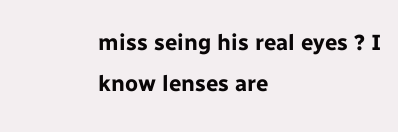miss seing his real eyes ? I know lenses are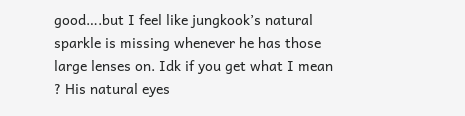good….but I feel like jungkook’s natural sparkle is missing whenever he has those large lenses on. Idk if you get what I mean ? His natural eyes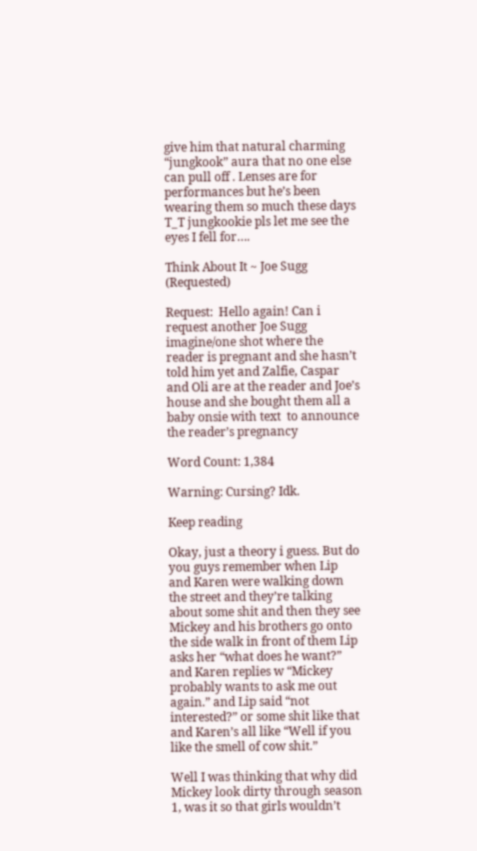give him that natural charming “jungkook” aura that no one else can pull off . Lenses are for performances but he’s been wearing them so much these days T_T jungkookie pls let me see the eyes I fell for….

Think About It ~ Joe Sugg (Requested)

Request:  Hello again! Can i request another Joe Sugg imagine/one shot where the reader is pregnant and she hasn’t told him yet and Zalfie, Caspar and Oli are at the reader and Joe’s house and she bought them all a baby onsie with text  to announce the reader’s pregnancy

Word Count: 1,384

Warning: Cursing? Idk.

Keep reading

Okay, just a theory i guess. But do you guys remember when Lip and Karen were walking down the street and they’re talking about some shit and then they see Mickey and his brothers go onto the side walk in front of them Lip asks her “what does he want?” and Karen replies w “Mickey probably wants to ask me out again.” and Lip said “not interested?” or some shit like that and Karen’s all like “Well if you like the smell of cow shit.”

Well I was thinking that why did Mickey look dirty through season 1, was it so that girls wouldn’t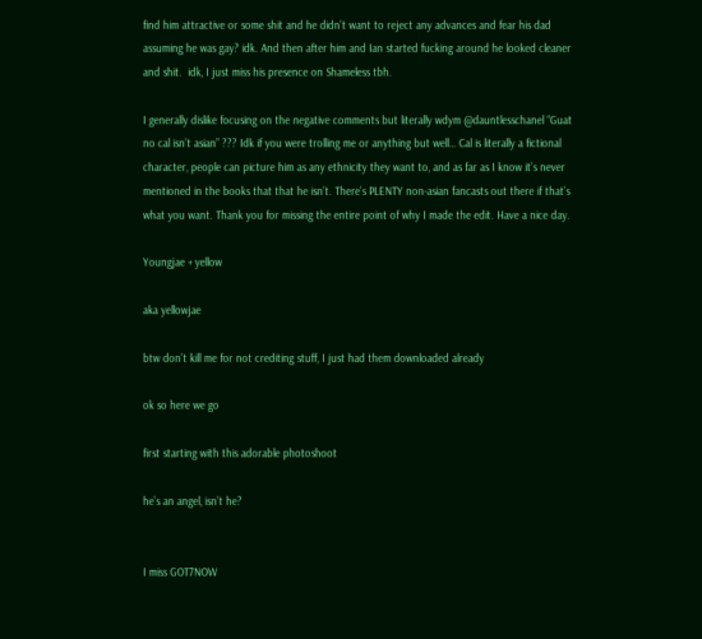find him attractive or some shit and he didn’t want to reject any advances and fear his dad assuming he was gay? idk. And then after him and Ian started fucking around he looked cleaner and shit.  idk, I just miss his presence on Shameless tbh.

I generally dislike focusing on the negative comments but literally wdym @dauntlesschanel “Guat no cal isn’t asian” ??? Idk if you were trolling me or anything but well… Cal is literally a fictional character, people can picture him as any ethnicity they want to, and as far as I know it’s never mentioned in the books that that he isn’t. There’s PLENTY non-asian fancasts out there if that’s what you want. Thank you for missing the entire point of why I made the edit. Have a nice day.

Youngjae + yellow

aka yellowjae

btw don’t kill me for not crediting stuff, I just had them downloaded already

ok so here we go

first starting with this adorable photoshoot

he’s an angel, isn’t he?


I miss GOT7NOW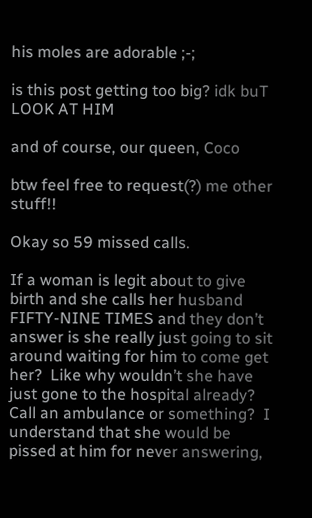his moles are adorable ;-;

is this post getting too big? idk buT LOOK AT HIM

and of course, our queen, Coco

btw feel free to request(?) me other stuff!!

Okay so 59 missed calls.

If a woman is legit about to give birth and she calls her husband FIFTY-NINE TIMES and they don’t answer is she really just going to sit around waiting for him to come get her?  Like why wouldn’t she have just gone to the hospital already?  Call an ambulance or something?  I understand that she would be pissed at him for never answering,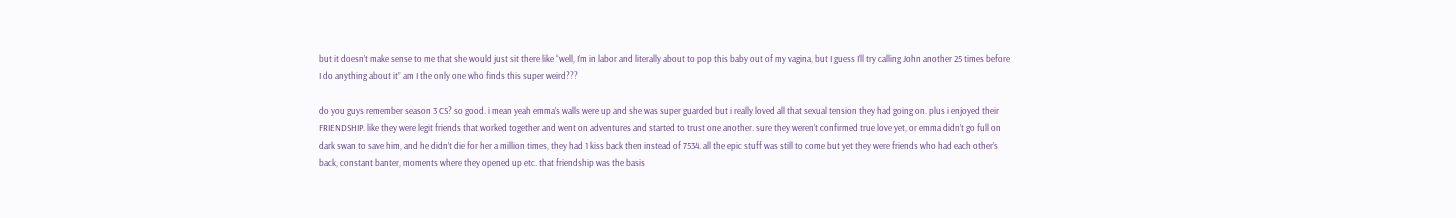but it doesn’t make sense to me that she would just sit there like “well, I’m in labor and literally about to pop this baby out of my vagina, but I guess I’ll try calling John another 25 times before I do anything about it” am I the only one who finds this super weird???

do you guys remember season 3 CS? so good. i mean yeah emma’s walls were up and she was super guarded but i really loved all that sexual tension they had going on. plus i enjoyed their FRIENDSHIP. like they were legit friends that worked together and went on adventures and started to trust one another. sure they weren’t confirmed true love yet, or emma didn’t go full on dark swan to save him, and he didn’t die for her a million times, they had 1 kiss back then instead of 7534. all the epic stuff was still to come but yet they were friends who had each other’s back, constant banter, moments where they opened up etc. that friendship was the basis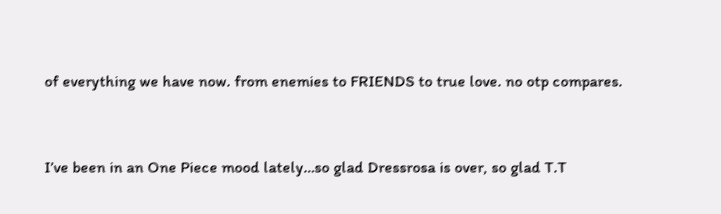of everything we have now. from enemies to FRIENDS to true love. no otp compares.


I’ve been in an One Piece mood lately…so glad Dressrosa is over, so glad T.T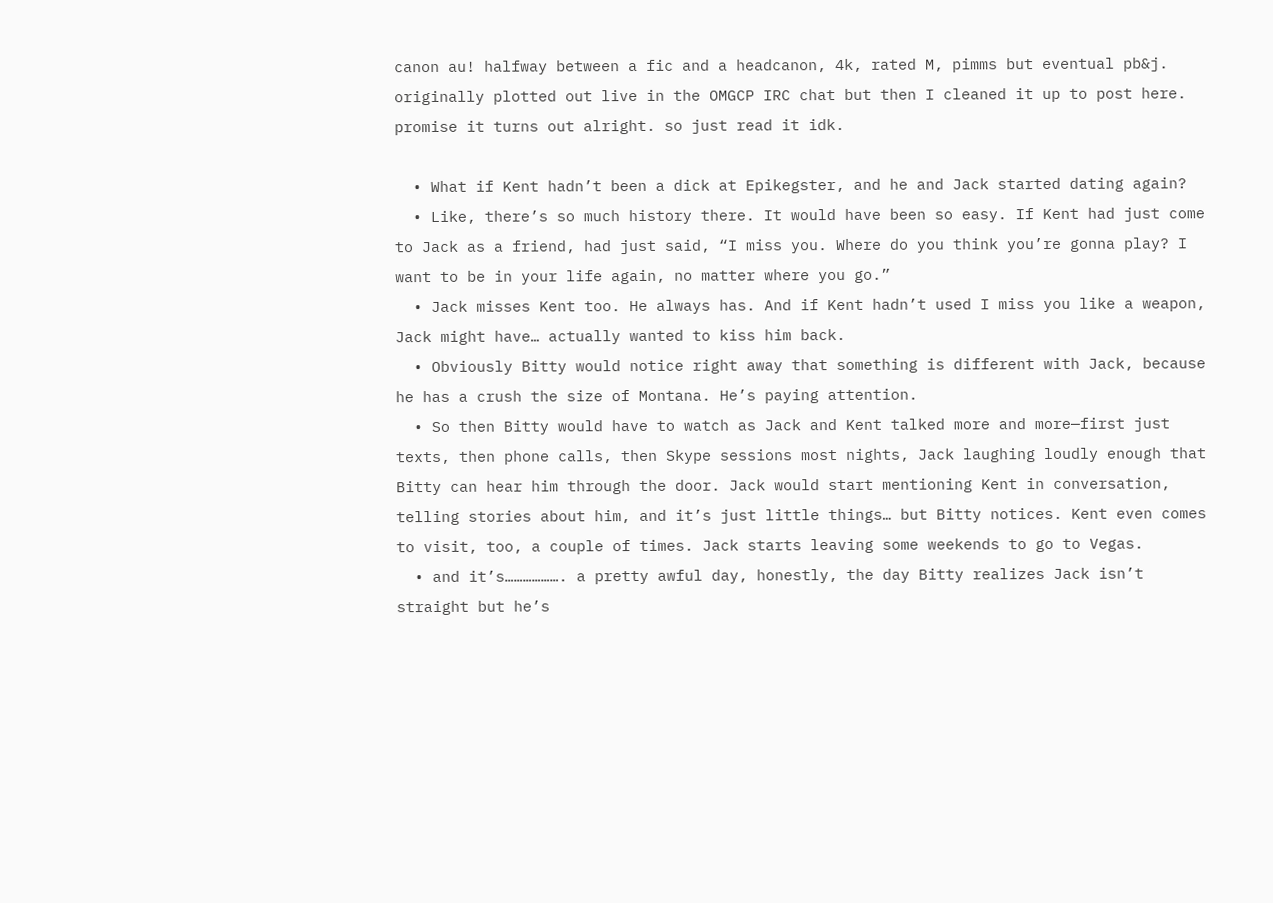canon au! halfway between a fic and a headcanon, 4k, rated M, pimms but eventual pb&j. originally plotted out live in the OMGCP IRC chat but then I cleaned it up to post here. promise it turns out alright. so just read it idk.

  • What if Kent hadn’t been a dick at Epikegster, and he and Jack started dating again?
  • Like, there’s so much history there. It would have been so easy. If Kent had just come to Jack as a friend, had just said, “I miss you. Where do you think you’re gonna play? I want to be in your life again, no matter where you go.”
  • Jack misses Kent too. He always has. And if Kent hadn’t used I miss you like a weapon, Jack might have… actually wanted to kiss him back.
  • Obviously Bitty would notice right away that something is different with Jack, because he has a crush the size of Montana. He’s paying attention.
  • So then Bitty would have to watch as Jack and Kent talked more and more—first just texts, then phone calls, then Skype sessions most nights, Jack laughing loudly enough that Bitty can hear him through the door. Jack would start mentioning Kent in conversation, telling stories about him, and it’s just little things… but Bitty notices. Kent even comes to visit, too, a couple of times. Jack starts leaving some weekends to go to Vegas.
  • and it’s………………. a pretty awful day, honestly, the day Bitty realizes Jack isn’t straight but he’s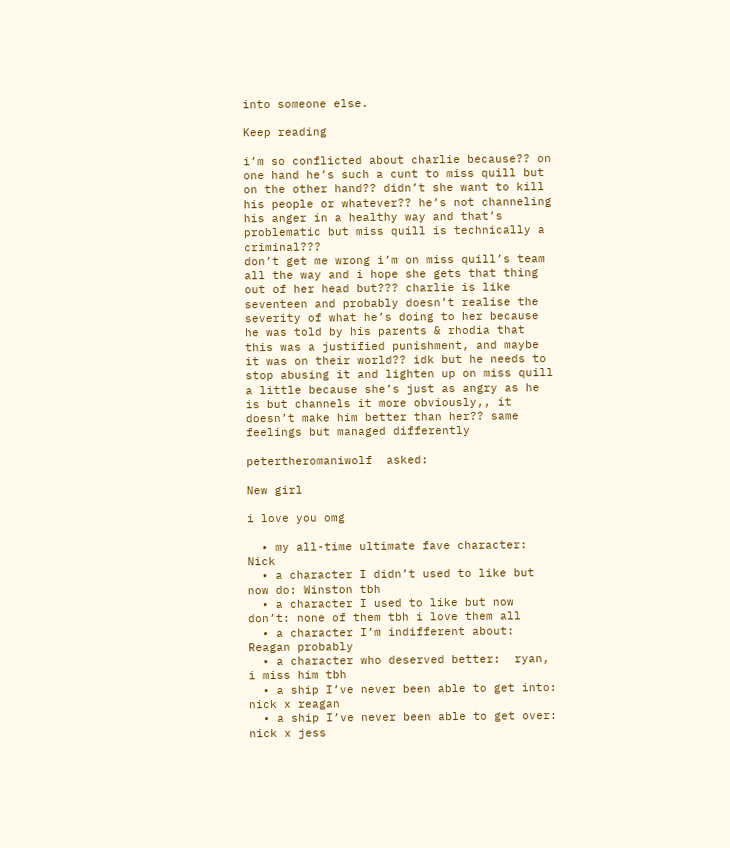into someone else.

Keep reading

i’m so conflicted about charlie because?? on one hand he’s such a cunt to miss quill but on the other hand?? didn’t she want to kill his people or whatever?? he’s not channeling his anger in a healthy way and that’s problematic but miss quill is technically a criminal???
don’t get me wrong i’m on miss quill’s team all the way and i hope she gets that thing out of her head but??? charlie is like seventeen and probably doesn’t realise the severity of what he’s doing to her because he was told by his parents & rhodia that this was a justified punishment, and maybe it was on their world?? idk but he needs to stop abusing it and lighten up on miss quill a little because she’s just as angry as he is but channels it more obviously,, it doesn’t make him better than her?? same feelings but managed differently

petertheromaniwolf  asked:

New girl

i love you omg

  • my all-time ultimate fave character: Nick
  • a character I didn’t used to like but now do: Winston tbh
  • a character I used to like but now don’t: none of them tbh i love them all
  • a character I’m indifferent about: Reagan probably
  • a character who deserved better:  ryan, i miss him tbh
  • a ship I’ve never been able to get into: nick x reagan
  • a ship I’ve never been able to get over: nick x jess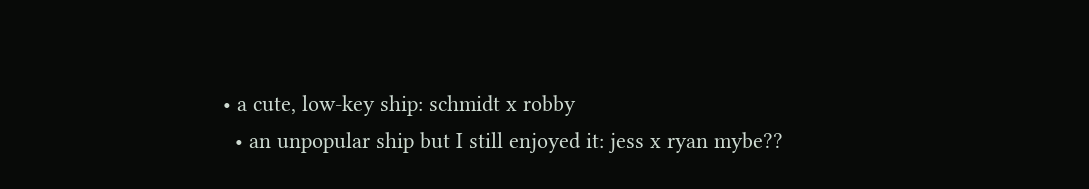• a cute, low-key ship: schmidt x robby
  • an unpopular ship but I still enjoyed it: jess x ryan mybe??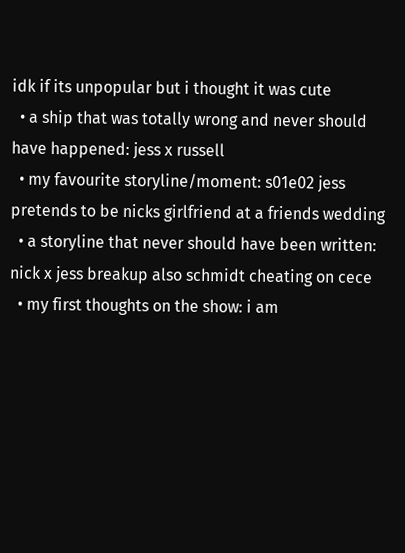idk if its unpopular but i thought it was cute
  • a ship that was totally wrong and never should have happened: jess x russell
  • my favourite storyline/moment: s01e02 jess pretends to be nicks girlfriend at a friends wedding
  • a storyline that never should have been written: nick x jess breakup also schmidt cheating on cece
  • my first thoughts on the show: i am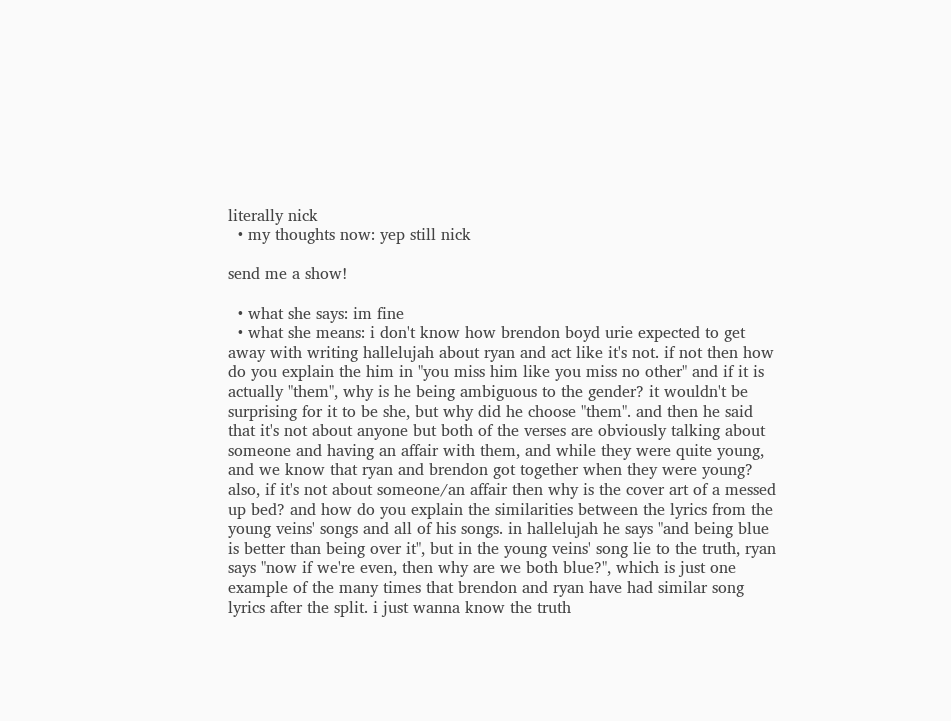literally nick
  • my thoughts now: yep still nick

send me a show!

  • what she says: im fine
  • what she means: i don't know how brendon boyd urie expected to get away with writing hallelujah about ryan and act like it's not. if not then how do you explain the him in "you miss him like you miss no other" and if it is actually "them", why is he being ambiguous to the gender? it wouldn't be surprising for it to be she, but why did he choose "them". and then he said that it's not about anyone but both of the verses are obviously talking about someone and having an affair with them, and while they were quite young, and we know that ryan and brendon got together when they were young? also, if it's not about someone/an affair then why is the cover art of a messed up bed? and how do you explain the similarities between the lyrics from the young veins' songs and all of his songs. in hallelujah he says "and being blue is better than being over it", but in the young veins' song lie to the truth, ryan says "now if we're even, then why are we both blue?", which is just one example of the many times that brendon and ryan have had similar song lyrics after the split. i just wanna know the truth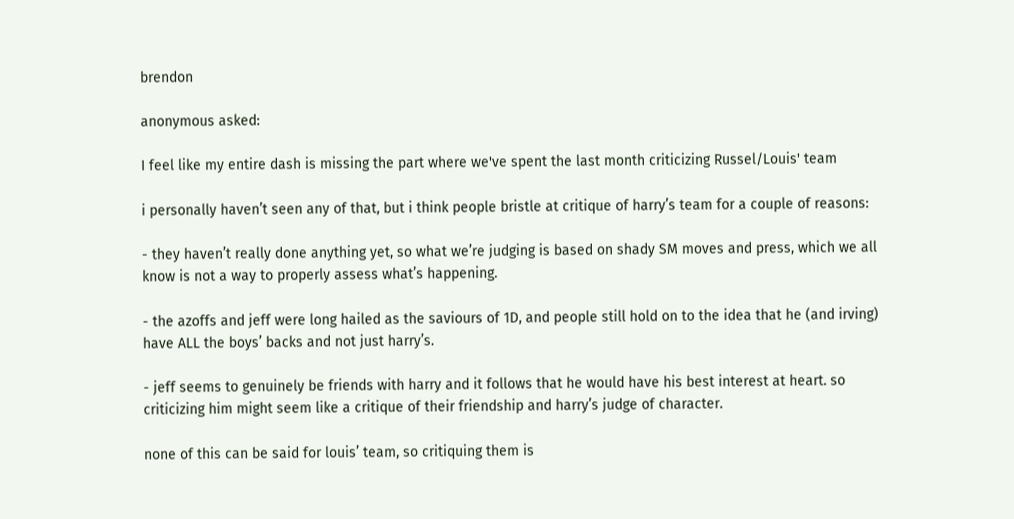brendon

anonymous asked:

I feel like my entire dash is missing the part where we've spent the last month criticizing Russel/Louis' team

i personally haven’t seen any of that, but i think people bristle at critique of harry’s team for a couple of reasons:

- they haven’t really done anything yet, so what we’re judging is based on shady SM moves and press, which we all know is not a way to properly assess what’s happening.

- the azoffs and jeff were long hailed as the saviours of 1D, and people still hold on to the idea that he (and irving) have ALL the boys’ backs and not just harry’s.

- jeff seems to genuinely be friends with harry and it follows that he would have his best interest at heart. so criticizing him might seem like a critique of their friendship and harry’s judge of character.

none of this can be said for louis’ team, so critiquing them is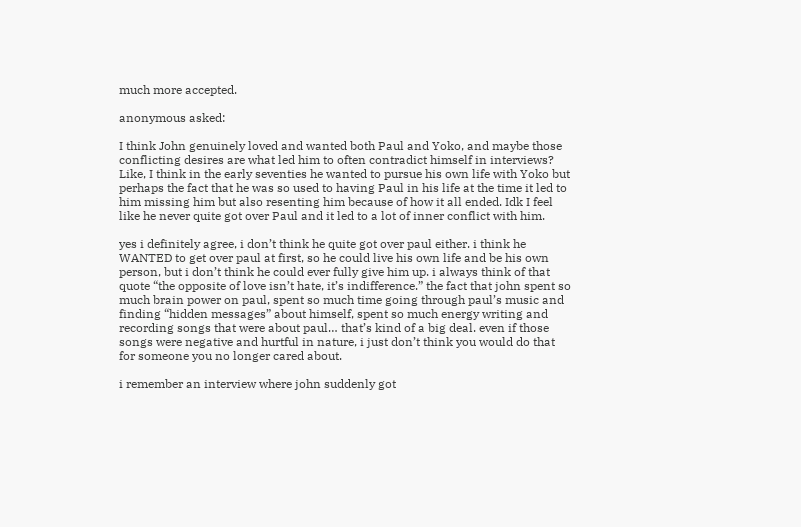much more accepted.

anonymous asked:

I think John genuinely loved and wanted both Paul and Yoko, and maybe those conflicting desires are what led him to often contradict himself in interviews? Like, I think in the early seventies he wanted to pursue his own life with Yoko but perhaps the fact that he was so used to having Paul in his life at the time it led to him missing him but also resenting him because of how it all ended. Idk I feel like he never quite got over Paul and it led to a lot of inner conflict with him.

yes i definitely agree, i don’t think he quite got over paul either. i think he WANTED to get over paul at first, so he could live his own life and be his own person, but i don’t think he could ever fully give him up. i always think of that quote “the opposite of love isn’t hate, it’s indifference.” the fact that john spent so much brain power on paul, spent so much time going through paul’s music and finding “hidden messages” about himself, spent so much energy writing and recording songs that were about paul… that’s kind of a big deal. even if those songs were negative and hurtful in nature, i just don’t think you would do that for someone you no longer cared about.

i remember an interview where john suddenly got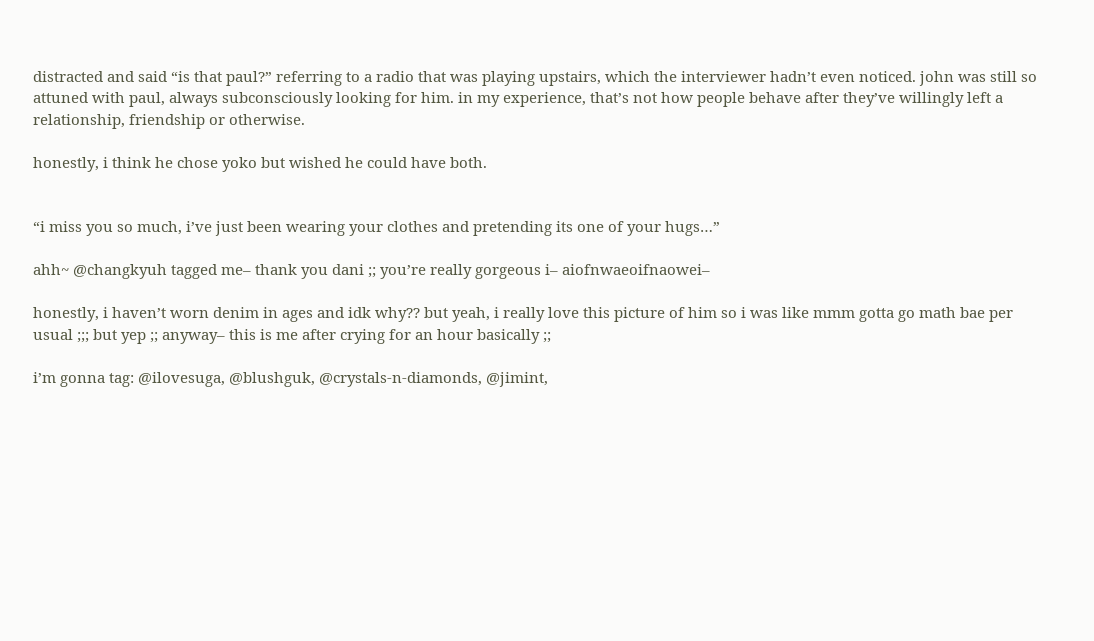distracted and said “is that paul?” referring to a radio that was playing upstairs, which the interviewer hadn’t even noticed. john was still so attuned with paul, always subconsciously looking for him. in my experience, that’s not how people behave after they’ve willingly left a relationship, friendship or otherwise.

honestly, i think he chose yoko but wished he could have both.


“i miss you so much, i’ve just been wearing your clothes and pretending its one of your hugs…”

ahh~ @changkyuh tagged me– thank you dani ;; you’re really gorgeous i– aiofnwaeoifnaowei–

honestly, i haven’t worn denim in ages and idk why?? but yeah, i really love this picture of him so i was like mmm gotta go math bae per usual ;;; but yep ;; anyway– this is me after crying for an hour basically ;;

i’m gonna tag: @ilovesuga, @blushguk, @crystals-n-diamonds, @jimint,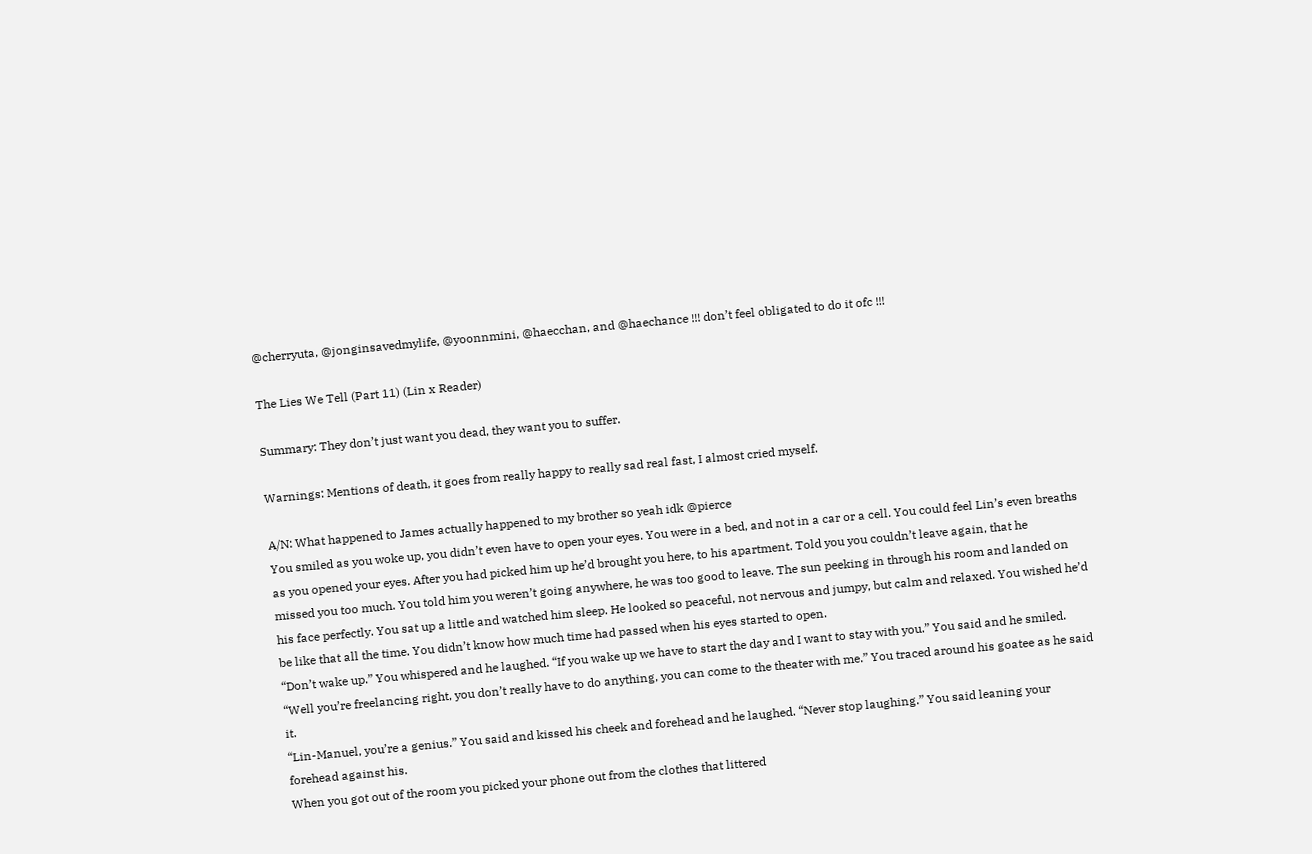@cherryuta, @jonginsavedmylife, @yoonnmini, @haecchan, and @haechance !!! don’t feel obligated to do it ofc !!!

The Lies We Tell (Part 11) (Lin x Reader)

Summary: They don’t just want you dead, they want you to suffer.

Warnings: Mentions of death, it goes from really happy to really sad real fast, I almost cried myself.

A/N: What happened to James actually happened to my brother so yeah idk @pierce
You smiled as you woke up, you didn’t even have to open your eyes. You were in a bed, and not in a car or a cell. You could feel Lin’s even breaths as you opened your eyes. After you had picked him up he’d brought you here, to his apartment. Told you you couldn’t leave again, that he
missed you too much. You told him you weren’t going anywhere, he was too good to leave. The sun peeking in through his room and landed on his face perfectly. You sat up a little and watched him sleep. He looked so peaceful, not nervous and jumpy, but calm and relaxed. You wished he’d be like that all the time. You didn’t know how much time had passed when his eyes started to open.
“Don’t wake up.” You whispered and he laughed. “If you wake up we have to start the day and I want to stay with you.” You said and he smiled.
“Well you’re freelancing right, you don’t really have to do anything, you can come to the theater with me.” You traced around his goatee as he said it.
“Lin-Manuel, you’re a genius.” You said and kissed his cheek and forehead and he laughed. “Never stop laughing.” You said leaning your forehead against his.
When you got out of the room you picked your phone out from the clothes that littered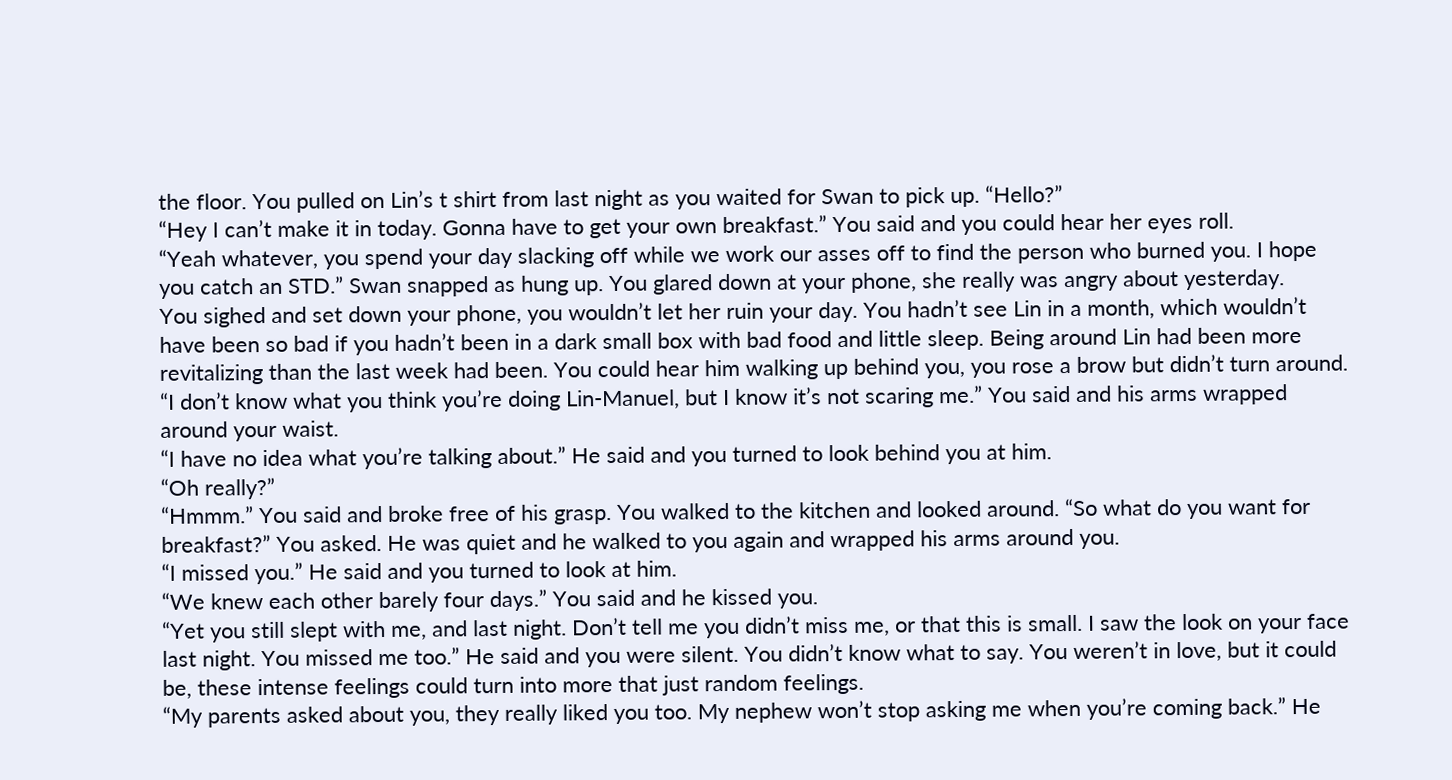the floor. You pulled on Lin’s t shirt from last night as you waited for Swan to pick up. “Hello?”
“Hey I can’t make it in today. Gonna have to get your own breakfast.” You said and you could hear her eyes roll.
“Yeah whatever, you spend your day slacking off while we work our asses off to find the person who burned you. I hope you catch an STD.” Swan snapped as hung up. You glared down at your phone, she really was angry about yesterday.
You sighed and set down your phone, you wouldn’t let her ruin your day. You hadn’t see Lin in a month, which wouldn’t have been so bad if you hadn’t been in a dark small box with bad food and little sleep. Being around Lin had been more revitalizing than the last week had been. You could hear him walking up behind you, you rose a brow but didn’t turn around.
“I don’t know what you think you’re doing Lin-Manuel, but I know it’s not scaring me.” You said and his arms wrapped around your waist.
“I have no idea what you’re talking about.” He said and you turned to look behind you at him.
“Oh really?”
“Hmmm.” You said and broke free of his grasp. You walked to the kitchen and looked around. “So what do you want for breakfast?” You asked. He was quiet and he walked to you again and wrapped his arms around you.
“I missed you.” He said and you turned to look at him.
“We knew each other barely four days.” You said and he kissed you.
“Yet you still slept with me, and last night. Don’t tell me you didn’t miss me, or that this is small. I saw the look on your face last night. You missed me too.” He said and you were silent. You didn’t know what to say. You weren’t in love, but it could be, these intense feelings could turn into more that just random feelings.
“My parents asked about you, they really liked you too. My nephew won’t stop asking me when you’re coming back.” He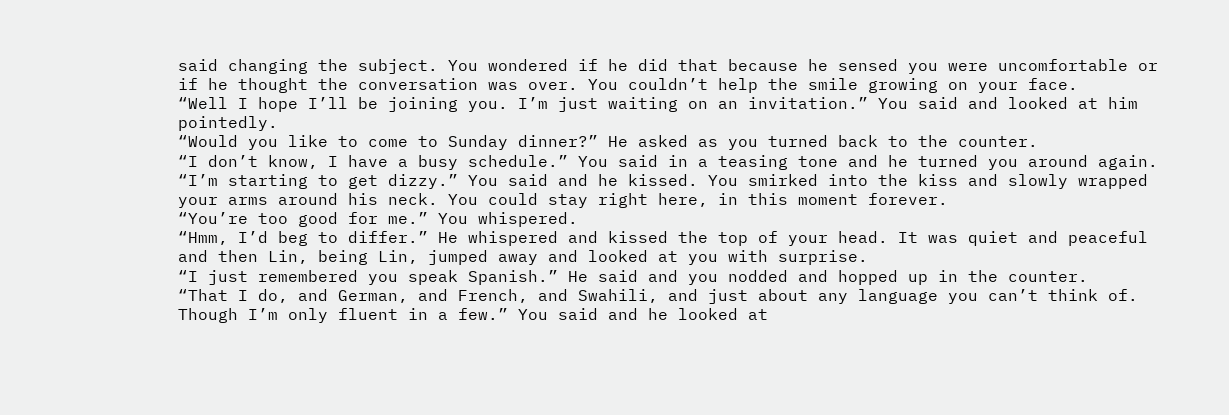said changing the subject. You wondered if he did that because he sensed you were uncomfortable or if he thought the conversation was over. You couldn’t help the smile growing on your face.
“Well I hope I’ll be joining you. I’m just waiting on an invitation.” You said and looked at him pointedly.
“Would you like to come to Sunday dinner?” He asked as you turned back to the counter.
“I don’t know, I have a busy schedule.” You said in a teasing tone and he turned you around again. “I’m starting to get dizzy.” You said and he kissed. You smirked into the kiss and slowly wrapped your arms around his neck. You could stay right here, in this moment forever.
“You’re too good for me.” You whispered.
“Hmm, I’d beg to differ.” He whispered and kissed the top of your head. It was quiet and peaceful and then Lin, being Lin, jumped away and looked at you with surprise.
“I just remembered you speak Spanish.” He said and you nodded and hopped up in the counter.
“That I do, and German, and French, and Swahili, and just about any language you can’t think of. Though I’m only fluent in a few.” You said and he looked at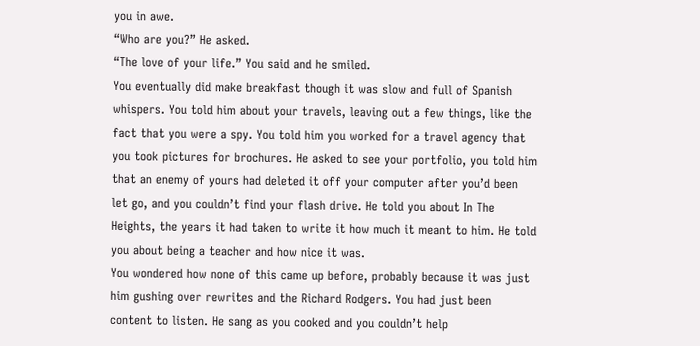you in awe.
“Who are you?” He asked.
“The love of your life.” You said and he smiled.
You eventually did make breakfast though it was slow and full of Spanish whispers. You told him about your travels, leaving out a few things, like the fact that you were a spy. You told him you worked for a travel agency that you took pictures for brochures. He asked to see your portfolio, you told him that an enemy of yours had deleted it off your computer after you’d been let go, and you couldn’t find your flash drive. He told you about In The Heights, the years it had taken to write it how much it meant to him. He told you about being a teacher and how nice it was.
You wondered how none of this came up before, probably because it was just him gushing over rewrites and the Richard Rodgers. You had just been content to listen. He sang as you cooked and you couldn’t help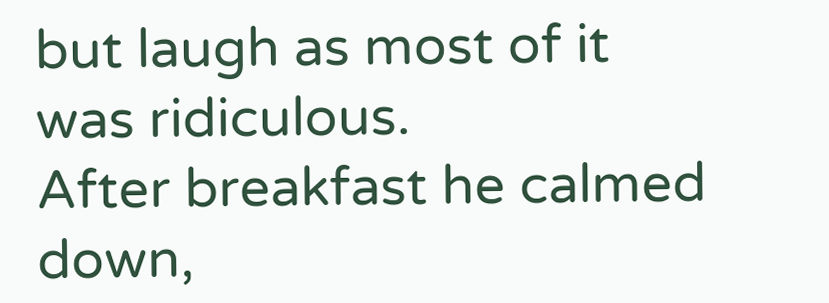but laugh as most of it was ridiculous.
After breakfast he calmed down,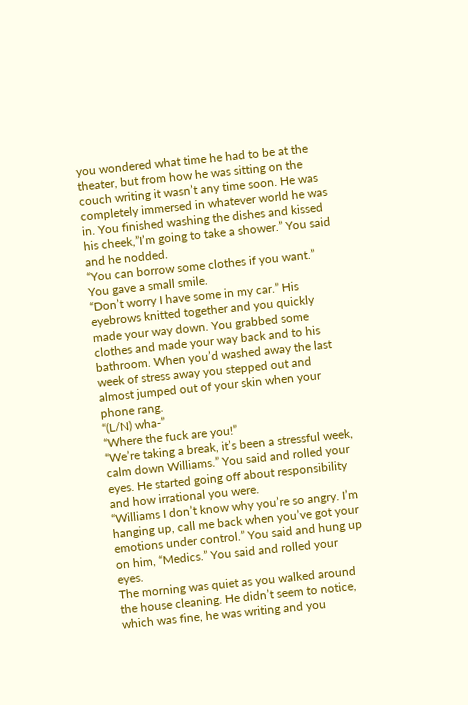you wondered what time he had to be at the theater, but from how he was sitting on the couch writing it wasn’t any time soon. He was completely immersed in whatever world he was in. You finished washing the dishes and kissed his cheek,”I’m going to take a shower.” You said and he nodded.
“You can borrow some clothes if you want.” You gave a small smile.
“Don’t worry I have some in my car.” His eyebrows knitted together and you quickly made your way down. You grabbed some clothes and made your way back and to his bathroom. When you’d washed away the last week of stress away you stepped out and almost jumped out of your skin when your phone rang.
“(L/N) wha-”
“Where the fuck are you!”
“We’re taking a break, it’s been a stressful week, calm down Williams.” You said and rolled your eyes. He started going off about responsibility and how irrational you were.
“Williams I don’t know why you’re so angry. I’m hanging up, call me back when you’ve got your emotions under control.” You said and hung up on him, “Medics.” You said and rolled your eyes.
The morning was quiet as you walked around the house cleaning. He didn’t seem to notice, which was fine, he was writing and you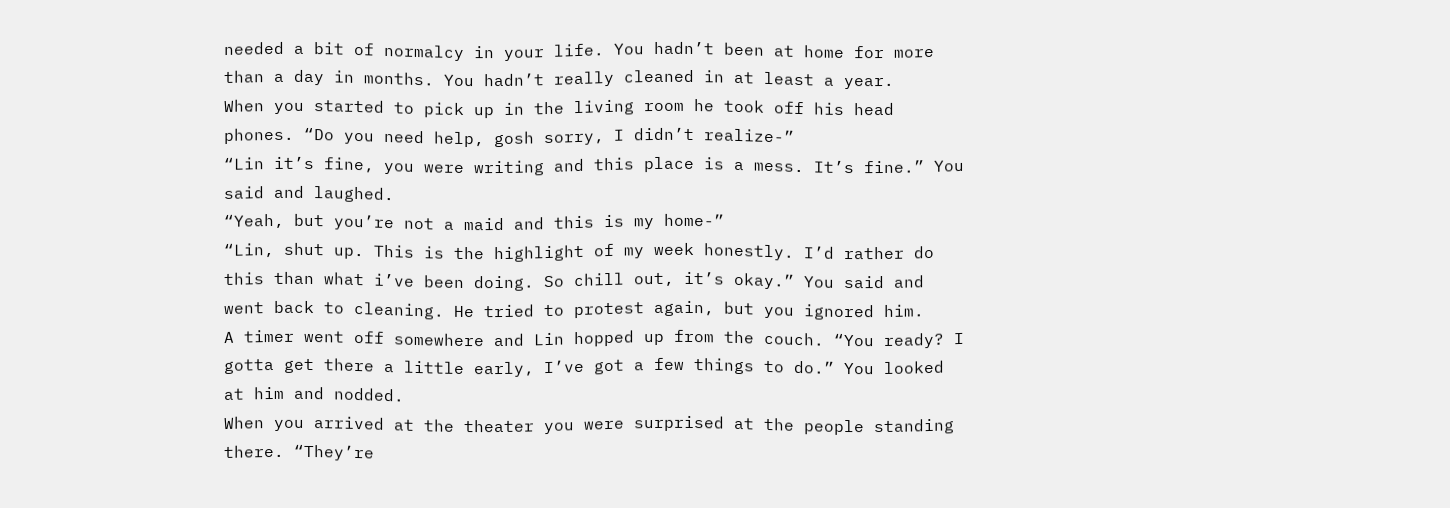needed a bit of normalcy in your life. You hadn’t been at home for more than a day in months. You hadn’t really cleaned in at least a year.
When you started to pick up in the living room he took off his head phones. “Do you need help, gosh sorry, I didn’t realize-”
“Lin it’s fine, you were writing and this place is a mess. It’s fine.” You said and laughed.
“Yeah, but you’re not a maid and this is my home-”
“Lin, shut up. This is the highlight of my week honestly. I’d rather do this than what i’ve been doing. So chill out, it’s okay.” You said and went back to cleaning. He tried to protest again, but you ignored him.
A timer went off somewhere and Lin hopped up from the couch. “You ready? I gotta get there a little early, I’ve got a few things to do.” You looked at him and nodded.
When you arrived at the theater you were surprised at the people standing there. “They’re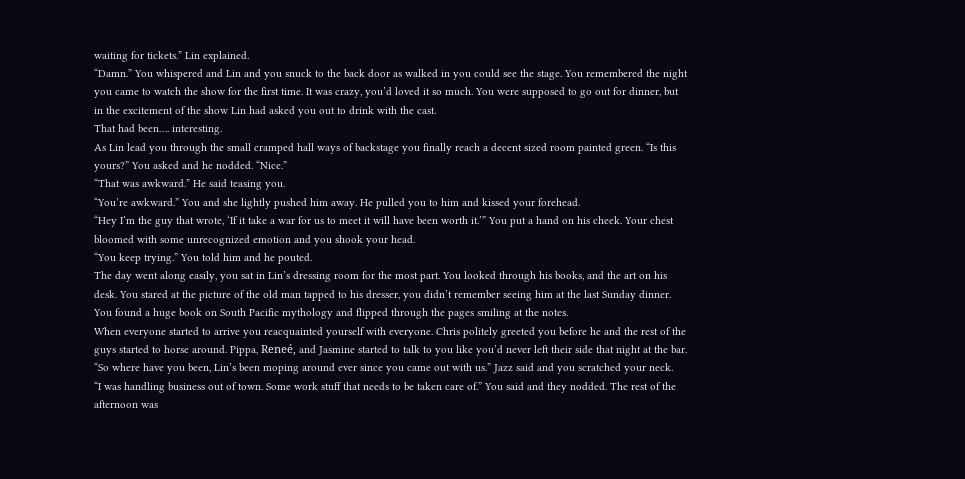waiting for tickets.” Lin explained.
“Damn.” You whispered and Lin and you snuck to the back door as walked in you could see the stage. You remembered the night you came to watch the show for the first time. It was crazy, you’d loved it so much. You were supposed to go out for dinner, but in the excitement of the show Lin had asked you out to drink with the cast.
That had been…. interesting.
As Lin lead you through the small cramped hall ways of backstage you finally reach a decent sized room painted green. “Is this yours?” You asked and he nodded. “Nice.”
“That was awkward.” He said teasing you.
“You’re awkward.” You and she lightly pushed him away. He pulled you to him and kissed your forehead.
“Hey I’m the guy that wrote, ‘If it take a war for us to meet it will have been worth it.’” You put a hand on his cheek. Your chest bloomed with some unrecognized emotion and you shook your head.
“You keep trying.” You told him and he pouted.
The day went along easily, you sat in Lin’s dressing room for the most part. You looked through his books, and the art on his desk. You stared at the picture of the old man tapped to his dresser, you didn’t remember seeing him at the last Sunday dinner. You found a huge book on South Pacific mythology and flipped through the pages smiling at the notes.
When everyone started to arrive you reacquainted yourself with everyone. Chris politely greeted you before he and the rest of the guys started to horse around. Pippa, Reneé, and Jasmine started to talk to you like you’d never left their side that night at the bar.
“So where have you been, Lin’s been moping around ever since you came out with us.” Jazz said and you scratched your neck.
“I was handling business out of town. Some work stuff that needs to be taken care of.” You said and they nodded. The rest of the afternoon was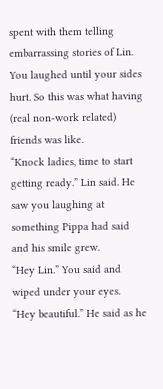spent with them telling embarrassing stories of Lin. You laughed until your sides hurt. So this was what having (real non-work related) friends was like.
“Knock ladies, time to start getting ready.” Lin said. He saw you laughing at something Pippa had said and his smile grew.
“Hey Lin.” You said and wiped under your eyes.
“Hey beautiful.” He said as he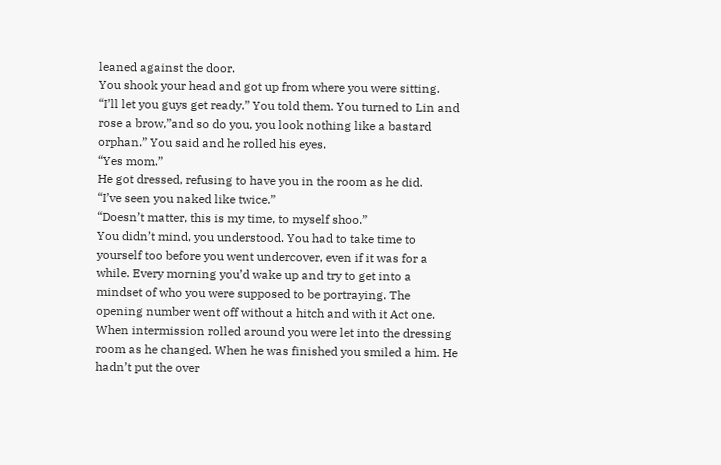leaned against the door.
You shook your head and got up from where you were sitting. “I’ll let you guys get ready.” You told them. You turned to Lin and rose a brow,”and so do you, you look nothing like a bastard orphan.” You said and he rolled his eyes.
“Yes mom.”
He got dressed, refusing to have you in the room as he did.
“I’ve seen you naked like twice.”
“Doesn’t matter, this is my time, to myself shoo.”
You didn’t mind, you understood. You had to take time to yourself too before you went undercover, even if it was for a while. Every morning you’d wake up and try to get into a mindset of who you were supposed to be portraying. The opening number went off without a hitch and with it Act one.
When intermission rolled around you were let into the dressing room as he changed. When he was finished you smiled a him. He hadn’t put the over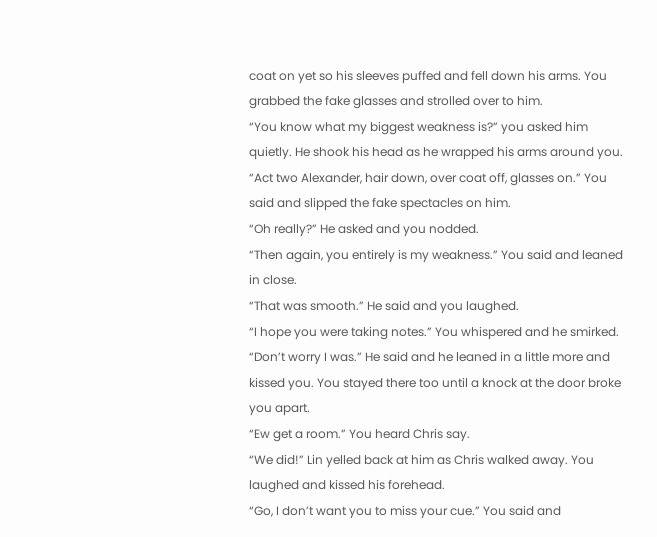coat on yet so his sleeves puffed and fell down his arms. You grabbed the fake glasses and strolled over to him.
“You know what my biggest weakness is?” you asked him quietly. He shook his head as he wrapped his arms around you.
“Act two Alexander, hair down, over coat off, glasses on.” You said and slipped the fake spectacles on him.
“Oh really?” He asked and you nodded.
“Then again, you entirely is my weakness.” You said and leaned in close.
“That was smooth.” He said and you laughed.
“I hope you were taking notes.” You whispered and he smirked.
“Don’t worry I was.” He said and he leaned in a little more and kissed you. You stayed there too until a knock at the door broke you apart.
“Ew get a room.” You heard Chris say.
“We did!” Lin yelled back at him as Chris walked away. You laughed and kissed his forehead.
“Go, I don’t want you to miss your cue.” You said and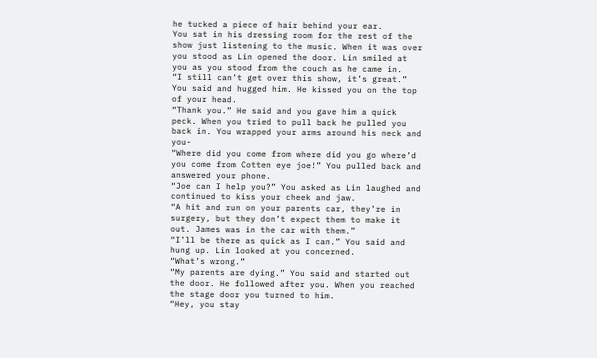he tucked a piece of hair behind your ear.
You sat in his dressing room for the rest of the show just listening to the music. When it was over you stood as Lin opened the door. Lin smiled at you as you stood from the couch as he came in.
“I still can’t get over this show, it’s great.” You said and hugged him. He kissed you on the top of your head.
“Thank you.” He said and you gave him a quick peck. When you tried to pull back he pulled you back in. You wrapped your arms around his neck and you-
“Where did you come from where did you go where’d you come from Cotten eye joe!” You pulled back and answered your phone.
“Joe can I help you?” You asked as Lin laughed and continued to kiss your cheek and jaw.
“A hit and run on your parents car, they’re in surgery, but they don’t expect them to make it out. James was in the car with them.”
“I’ll be there as quick as I can.” You said and hung up. Lin looked at you concerned.
“What’s wrong.”
“My parents are dying.” You said and started out the door. He followed after you. When you reached the stage door you turned to him.
“Hey, you stay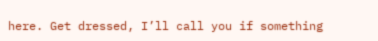here. Get dressed, I’ll call you if something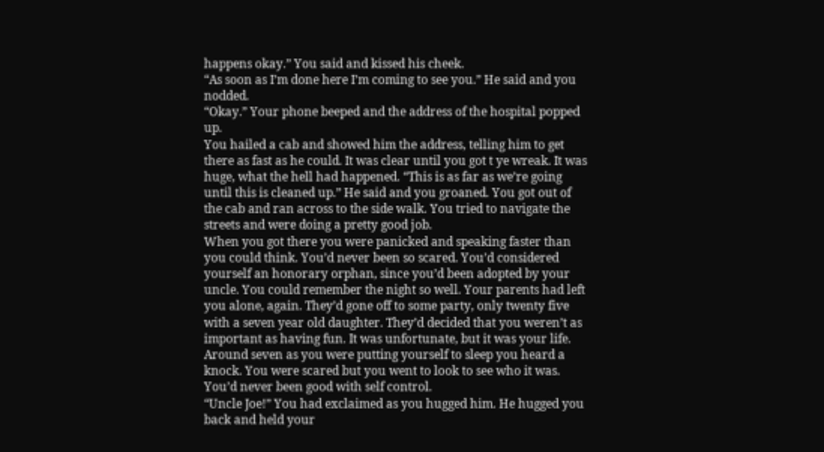happens okay.” You said and kissed his cheek.
“As soon as I’m done here I’m coming to see you.” He said and you nodded.
“Okay.” Your phone beeped and the address of the hospital popped up.
You hailed a cab and showed him the address, telling him to get there as fast as he could. It was clear until you got t ye wreak. It was huge, what the hell had happened. “This is as far as we’re going until this is cleaned up.” He said and you groaned. You got out of the cab and ran across to the side walk. You tried to navigate the streets and were doing a pretty good job.
When you got there you were panicked and speaking faster than you could think. You’d never been so scared. You’d considered yourself an honorary orphan, since you’d been adopted by your uncle. You could remember the night so well. Your parents had left you alone, again. They’d gone off to some party, only twenty five with a seven year old daughter. They’d decided that you weren’t as important as having fun. It was unfortunate, but it was your life. Around seven as you were putting yourself to sleep you heard a knock. You were scared but you went to look to see who it was. You’d never been good with self control.
“Uncle Joe!” You had exclaimed as you hugged him. He hugged you back and held your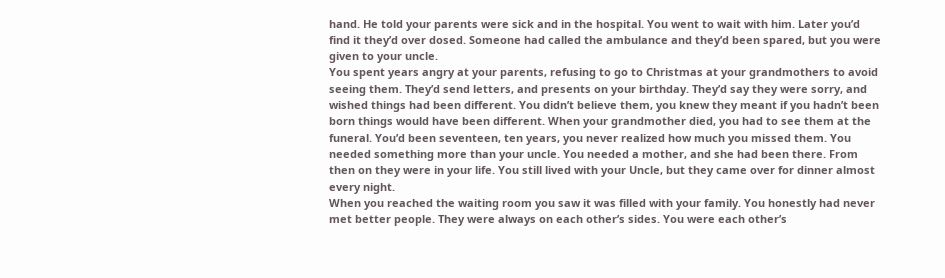hand. He told your parents were sick and in the hospital. You went to wait with him. Later you’d find it they’d over dosed. Someone had called the ambulance and they’d been spared, but you were given to your uncle.
You spent years angry at your parents, refusing to go to Christmas at your grandmothers to avoid seeing them. They’d send letters, and presents on your birthday. They’d say they were sorry, and wished things had been different. You didn’t believe them, you knew they meant if you hadn’t been born things would have been different. When your grandmother died, you had to see them at the funeral. You’d been seventeen, ten years, you never realized how much you missed them. You needed something more than your uncle. You needed a mother, and she had been there. From then on they were in your life. You still lived with your Uncle, but they came over for dinner almost every night.
When you reached the waiting room you saw it was filled with your family. You honestly had never met better people. They were always on each other’s sides. You were each other’s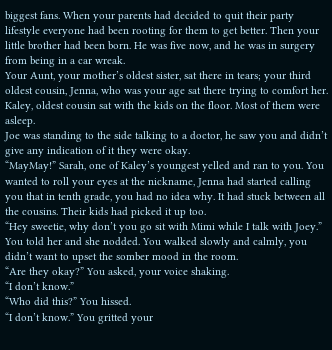biggest fans. When your parents had decided to quit their party lifestyle everyone had been rooting for them to get better. Then your little brother had been born. He was five now, and he was in surgery from being in a car wreak.
Your Aunt, your mother’s oldest sister, sat there in tears; your third oldest cousin, Jenna, who was your age sat there trying to comfort her. Kaley, oldest cousin sat with the kids on the floor. Most of them were asleep.
Joe was standing to the side talking to a doctor, he saw you and didn’t give any indication of it they were okay.
“MayMay!” Sarah, one of Kaley’s youngest yelled and ran to you. You wanted to roll your eyes at the nickname, Jenna had started calling you that in tenth grade, you had no idea why. It had stuck between all the cousins. Their kids had picked it up too.
“Hey sweetie, why don’t you go sit with Mimi while I talk with Joey.” You told her and she nodded. You walked slowly and calmly, you didn’t want to upset the somber mood in the room.
“Are they okay?” You asked, your voice shaking.
“I don’t know.”
“Who did this?” You hissed.
“I don’t know.” You gritted your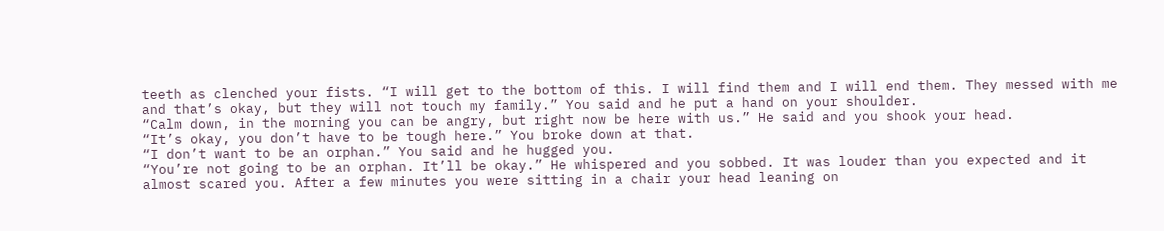teeth as clenched your fists. “I will get to the bottom of this. I will find them and I will end them. They messed with me and that’s okay, but they will not touch my family.” You said and he put a hand on your shoulder.
“Calm down, in the morning you can be angry, but right now be here with us.” He said and you shook your head.
“It’s okay, you don’t have to be tough here.” You broke down at that.
“I don’t want to be an orphan.” You said and he hugged you.
“You’re not going to be an orphan. It’ll be okay.” He whispered and you sobbed. It was louder than you expected and it almost scared you. After a few minutes you were sitting in a chair your head leaning on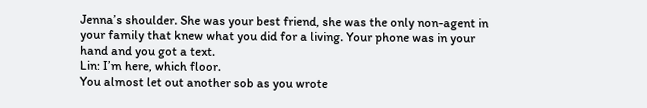Jenna’s shoulder. She was your best friend, she was the only non-agent in your family that knew what you did for a living. Your phone was in your hand and you got a text.
Lin: I’m here, which floor.
You almost let out another sob as you wrote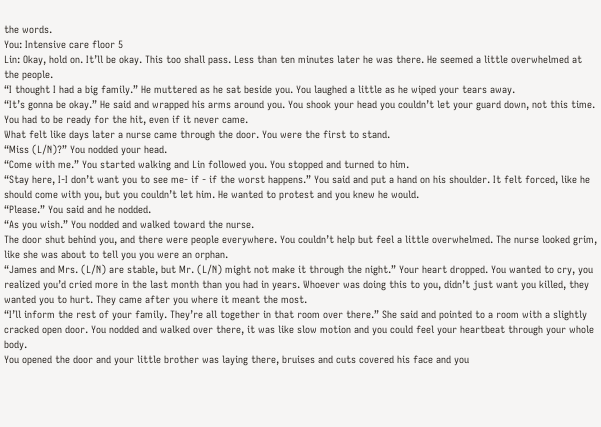the words.
You: Intensive care floor 5
Lin: Okay, hold on. It’ll be okay. This too shall pass. Less than ten minutes later he was there. He seemed a little overwhelmed at the people.
“I thought I had a big family.” He muttered as he sat beside you. You laughed a little as he wiped your tears away.
“It’s gonna be okay.” He said and wrapped his arms around you. You shook your head you couldn’t let your guard down, not this time. You had to be ready for the hit, even if it never came.
What felt like days later a nurse came through the door. You were the first to stand.
“Miss (L/N)?” You nodded your head.
“Come with me.” You started walking and Lin followed you. You stopped and turned to him.
“Stay here, I-I don’t want you to see me- if - if the worst happens.” You said and put a hand on his shoulder. It felt forced, like he should come with you, but you couldn’t let him. He wanted to protest and you knew he would.
“Please.” You said and he nodded.
“As you wish.” You nodded and walked toward the nurse.
The door shut behind you, and there were people everywhere. You couldn’t help but feel a little overwhelmed. The nurse looked grim, like she was about to tell you you were an orphan.
“James and Mrs. (L/N) are stable, but Mr. (L/N) might not make it through the night.” Your heart dropped. You wanted to cry, you realized you’d cried more in the last month than you had in years. Whoever was doing this to you, didn’t just want you killed, they wanted you to hurt. They came after you where it meant the most.
“I’ll inform the rest of your family. They’re all together in that room over there.” She said and pointed to a room with a slightly cracked open door. You nodded and walked over there, it was like slow motion and you could feel your heartbeat through your whole body.
You opened the door and your little brother was laying there, bruises and cuts covered his face and you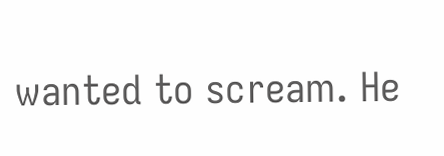wanted to scream. He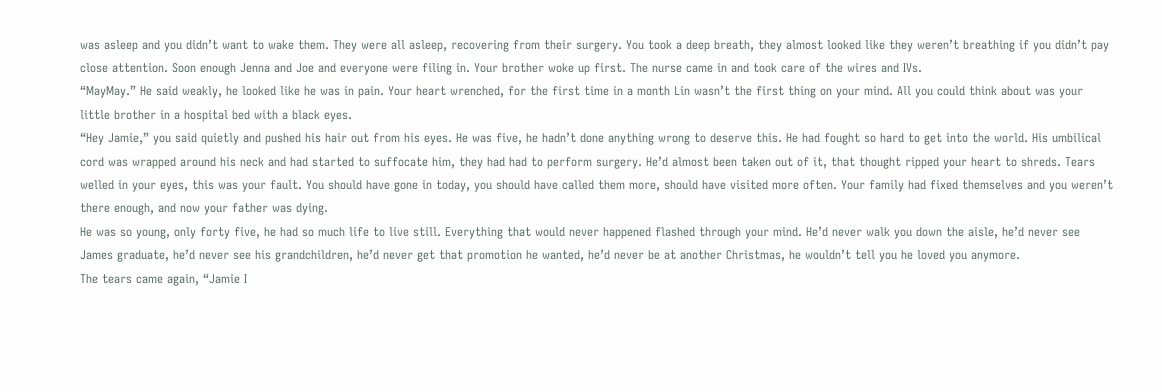was asleep and you didn’t want to wake them. They were all asleep, recovering from their surgery. You took a deep breath, they almost looked like they weren’t breathing if you didn’t pay close attention. Soon enough Jenna and Joe and everyone were filing in. Your brother woke up first. The nurse came in and took care of the wires and IVs.
“MayMay.” He said weakly, he looked like he was in pain. Your heart wrenched, for the first time in a month Lin wasn’t the first thing on your mind. All you could think about was your little brother in a hospital bed with a black eyes.
“Hey Jamie,” you said quietly and pushed his hair out from his eyes. He was five, he hadn’t done anything wrong to deserve this. He had fought so hard to get into the world. His umbilical cord was wrapped around his neck and had started to suffocate him, they had had to perform surgery. He’d almost been taken out of it, that thought ripped your heart to shreds. Tears welled in your eyes, this was your fault. You should have gone in today, you should have called them more, should have visited more often. Your family had fixed themselves and you weren’t there enough, and now your father was dying.
He was so young, only forty five, he had so much life to live still. Everything that would never happened flashed through your mind. He’d never walk you down the aisle, he’d never see James graduate, he’d never see his grandchildren, he’d never get that promotion he wanted, he’d never be at another Christmas, he wouldn’t tell you he loved you anymore.
The tears came again, “Jamie I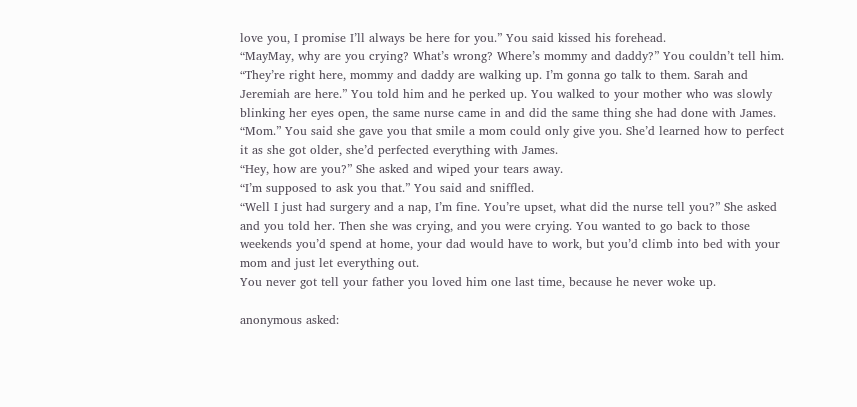love you, I promise I’ll always be here for you.” You said kissed his forehead.
“MayMay, why are you crying? What’s wrong? Where’s mommy and daddy?” You couldn’t tell him.
“They’re right here, mommy and daddy are walking up. I’m gonna go talk to them. Sarah and Jeremiah are here.” You told him and he perked up. You walked to your mother who was slowly blinking her eyes open, the same nurse came in and did the same thing she had done with James.
“Mom.” You said she gave you that smile a mom could only give you. She’d learned how to perfect it as she got older, she’d perfected everything with James.
“Hey, how are you?” She asked and wiped your tears away.
“I’m supposed to ask you that.” You said and sniffled.
“Well I just had surgery and a nap, I’m fine. You’re upset, what did the nurse tell you?” She asked and you told her. Then she was crying, and you were crying. You wanted to go back to those weekends you’d spend at home, your dad would have to work, but you’d climb into bed with your mom and just let everything out.
You never got tell your father you loved him one last time, because he never woke up.

anonymous asked: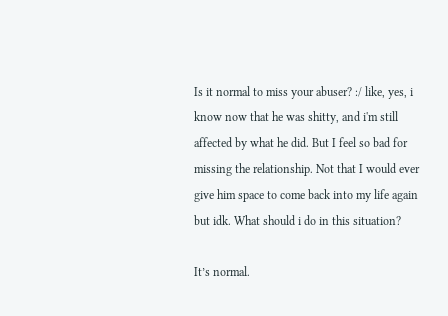Is it normal to miss your abuser? :/ like, yes, i know now that he was shitty, and i'm still affected by what he did. But I feel so bad for missing the relationship. Not that I would ever give him space to come back into my life again but idk. What should i do in this situation?

It’s normal.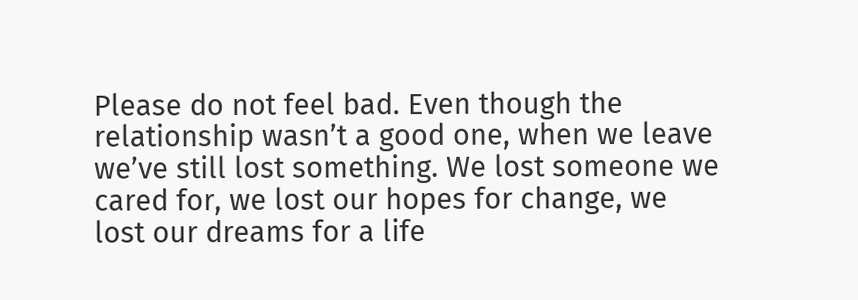Please do not feel bad. Even though the relationship wasn’t a good one, when we leave we’ve still lost something. We lost someone we cared for, we lost our hopes for change, we lost our dreams for a life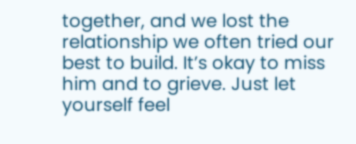together, and we lost the relationship we often tried our best to build. It’s okay to miss him and to grieve. Just let yourself feel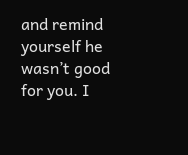and remind yourself he wasn’t good for you. I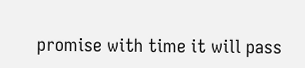promise with time it will pass